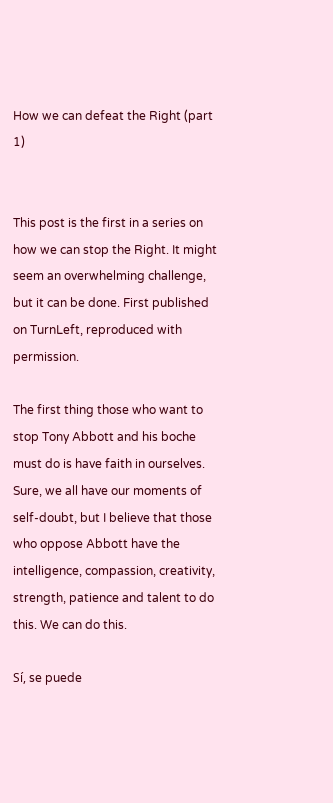How we can defeat the Right (part 1)


This post is the first in a series on how we can stop the Right. It might seem an overwhelming challenge, but it can be done. First published on TurnLeft, reproduced with permission.

The first thing those who want to stop Tony Abbott and his boche must do is have faith in ourselves. Sure, we all have our moments of self-doubt, but I believe that those who oppose Abbott have the intelligence, compassion, creativity, strength, patience and talent to do this. We can do this.

Sí, se puede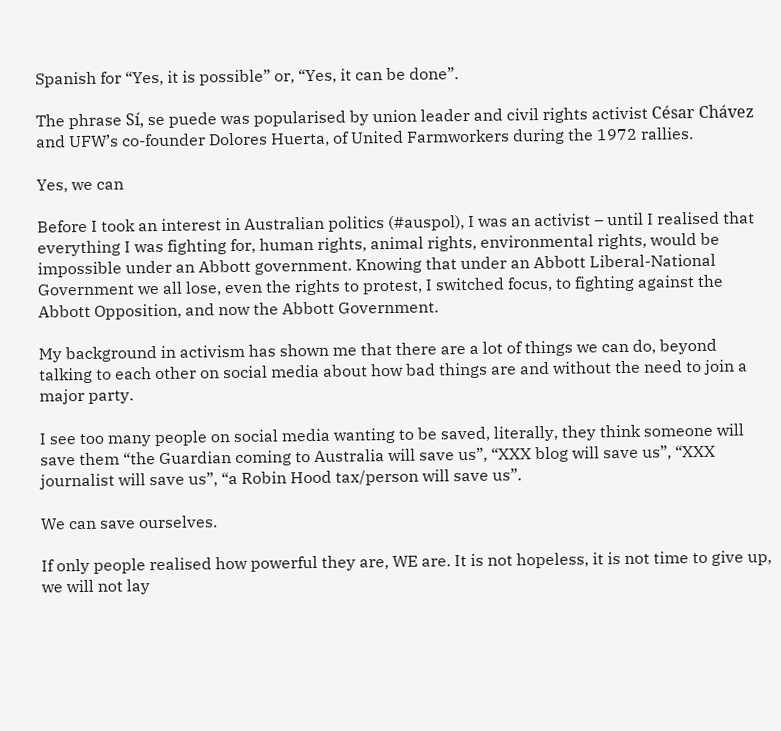Spanish for “Yes, it is possible” or, “Yes, it can be done”.

The phrase Sí, se puede was popularised by union leader and civil rights activist César Chávez and UFW’s co-founder Dolores Huerta, of United Farmworkers during the 1972 rallies.

Yes, we can

Before I took an interest in Australian politics (#auspol), I was an activist – until I realised that everything I was fighting for, human rights, animal rights, environmental rights, would be impossible under an Abbott government. Knowing that under an Abbott Liberal-National Government we all lose, even the rights to protest, I switched focus, to fighting against the Abbott Opposition, and now the Abbott Government.

My background in activism has shown me that there are a lot of things we can do, beyond talking to each other on social media about how bad things are and without the need to join a major party.

I see too many people on social media wanting to be saved, literally, they think someone will save them “the Guardian coming to Australia will save us”, “XXX blog will save us”, “XXX journalist will save us”, “a Robin Hood tax/person will save us”.

We can save ourselves.

If only people realised how powerful they are, WE are. It is not hopeless, it is not time to give up, we will not lay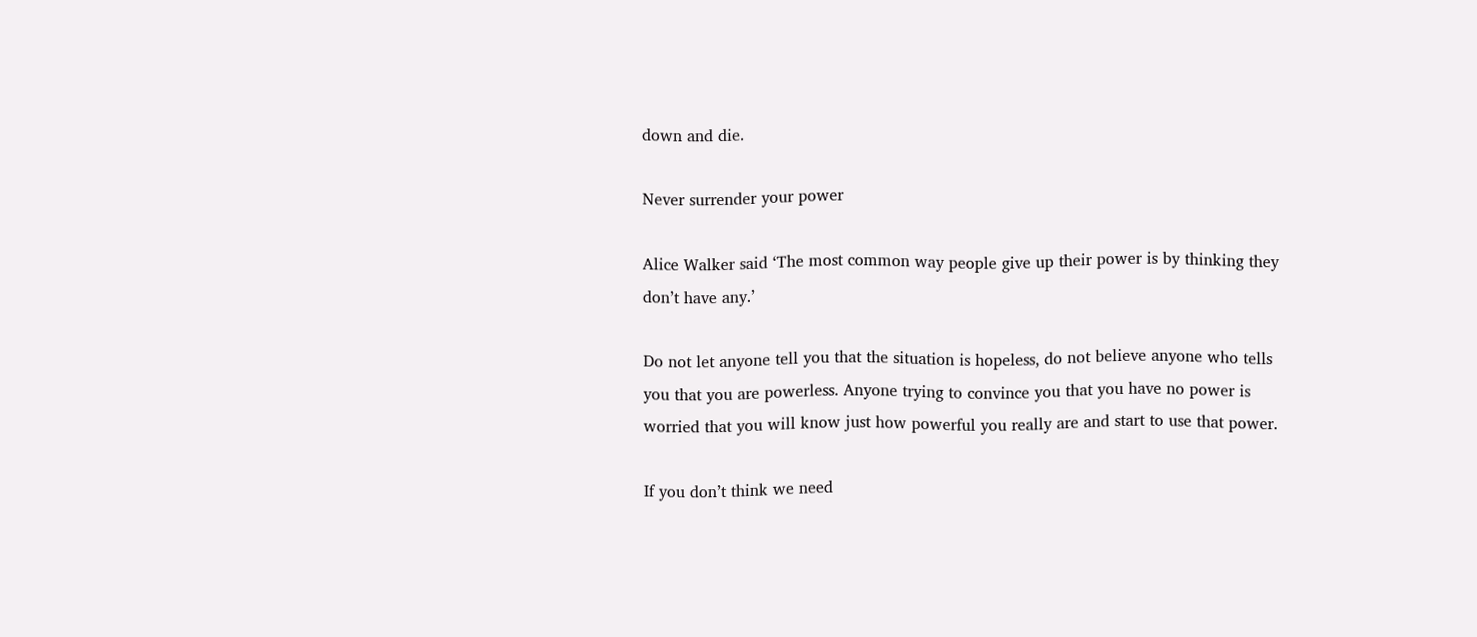down and die.

Never surrender your power

Alice Walker said ‘The most common way people give up their power is by thinking they don’t have any.’

Do not let anyone tell you that the situation is hopeless, do not believe anyone who tells you that you are powerless. Anyone trying to convince you that you have no power is worried that you will know just how powerful you really are and start to use that power.

If you don’t think we need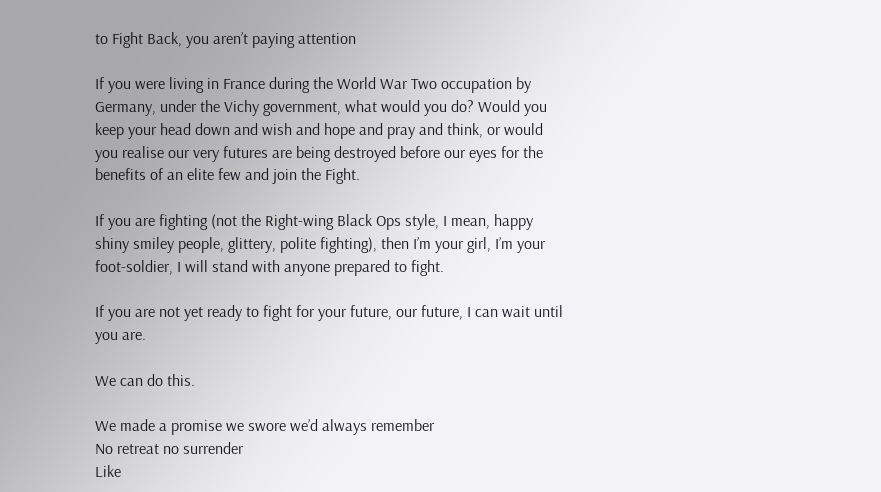to Fight Back, you aren’t paying attention

If you were living in France during the World War Two occupation by Germany, under the Vichy government, what would you do? Would you keep your head down and wish and hope and pray and think, or would you realise our very futures are being destroyed before our eyes for the benefits of an elite few and join the Fight.

If you are fighting (not the Right-wing Black Ops style, I mean, happy shiny smiley people, glittery, polite fighting), then I’m your girl, I’m your foot-soldier, I will stand with anyone prepared to fight.

If you are not yet ready to fight for your future, our future, I can wait until you are.

We can do this.

We made a promise we swore we’d always remember
No retreat no surrender
Like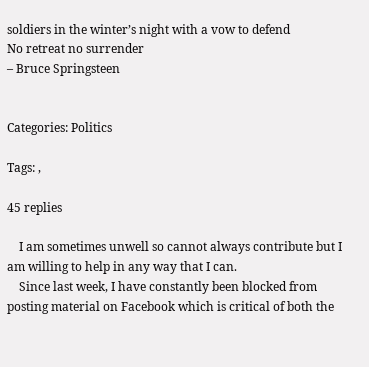soldiers in the winter’s night with a vow to defend
No retreat no surrender
– Bruce Springsteen


Categories: Politics

Tags: ,

45 replies

    I am sometimes unwell so cannot always contribute but I am willing to help in any way that I can.
    Since last week, I have constantly been blocked from posting material on Facebook which is critical of both the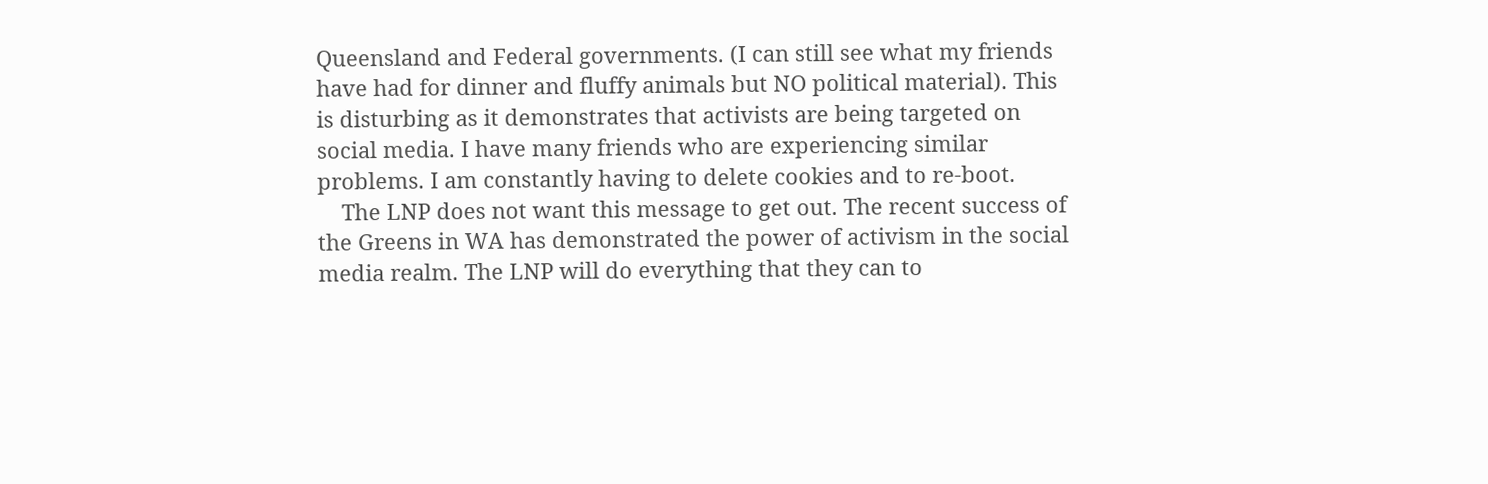Queensland and Federal governments. (I can still see what my friends have had for dinner and fluffy animals but NO political material). This is disturbing as it demonstrates that activists are being targeted on social media. I have many friends who are experiencing similar problems. I am constantly having to delete cookies and to re-boot.
    The LNP does not want this message to get out. The recent success of the Greens in WA has demonstrated the power of activism in the social media realm. The LNP will do everything that they can to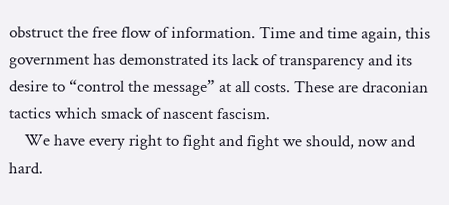obstruct the free flow of information. Time and time again, this government has demonstrated its lack of transparency and its desire to “control the message” at all costs. These are draconian tactics which smack of nascent fascism.
    We have every right to fight and fight we should, now and hard.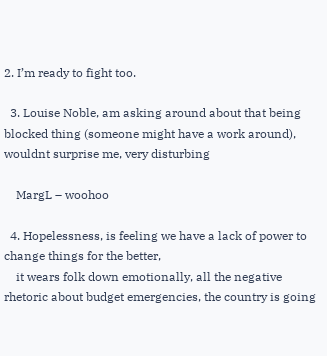2. I’m ready to fight too.

  3. Louise Noble, am asking around about that being blocked thing (someone might have a work around), wouldnt surprise me, very disturbing

    MargL – woohoo

  4. Hopelessness, is feeling we have a lack of power to change things for the better,
    it wears folk down emotionally, all the negative rhetoric about budget emergencies, the country is going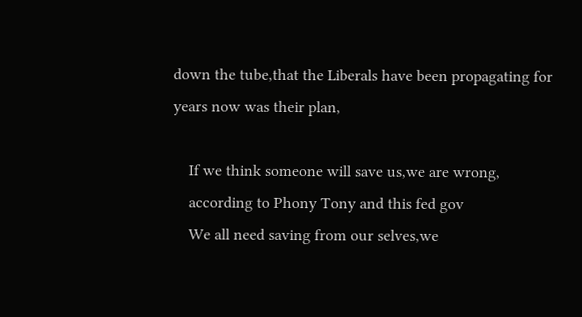down the tube,that the Liberals have been propagating for years now was their plan,

    If we think someone will save us,we are wrong,
    according to Phony Tony and this fed gov
    We all need saving from our selves,we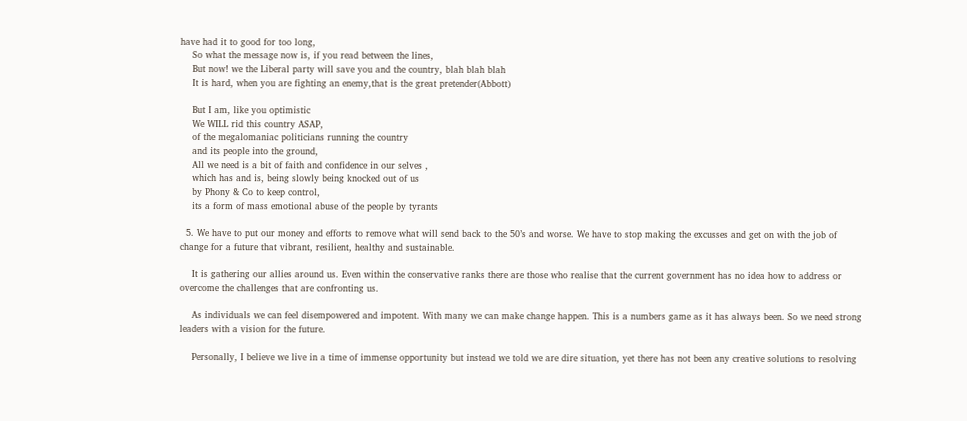have had it to good for too long,
    So what the message now is, if you read between the lines,
    But now! we the Liberal party will save you and the country, blah blah blah
    It is hard, when you are fighting an enemy,that is the great pretender(Abbott)

    But I am, like you optimistic
    We WILL rid this country ASAP,
    of the megalomaniac politicians running the country
    and its people into the ground,
    All we need is a bit of faith and confidence in our selves ,
    which has and is, being slowly being knocked out of us
    by Phony & Co to keep control,
    its a form of mass emotional abuse of the people by tyrants

  5. We have to put our money and efforts to remove what will send back to the 50’s and worse. We have to stop making the excusses and get on with the job of change for a future that vibrant, resilient, healthy and sustainable.

    It is gathering our allies around us. Even within the conservative ranks there are those who realise that the current government has no idea how to address or overcome the challenges that are confronting us.

    As individuals we can feel disempowered and impotent. With many we can make change happen. This is a numbers game as it has always been. So we need strong leaders with a vision for the future.

    Personally, I believe we live in a time of immense opportunity but instead we told we are dire situation, yet there has not been any creative solutions to resolving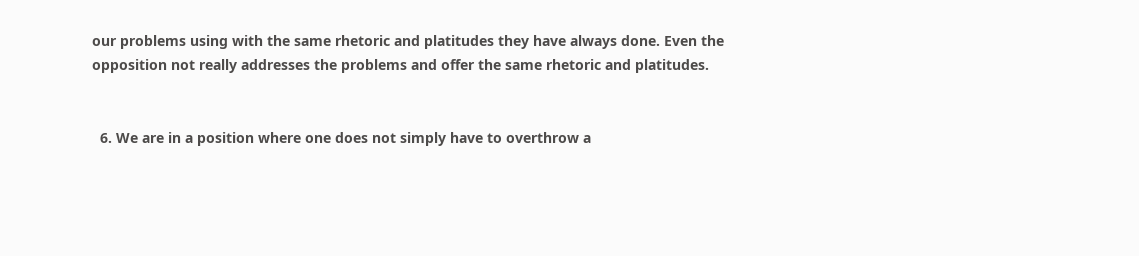our problems using with the same rhetoric and platitudes they have always done. Even the opposition not really addresses the problems and offer the same rhetoric and platitudes.


  6. We are in a position where one does not simply have to overthrow a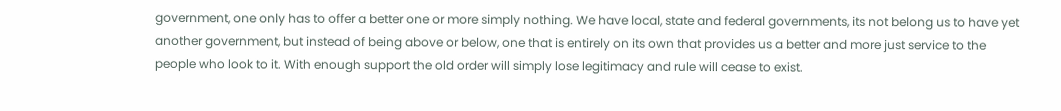government, one only has to offer a better one or more simply nothing. We have local, state and federal governments, its not belong us to have yet another government, but instead of being above or below, one that is entirely on its own that provides us a better and more just service to the people who look to it. With enough support the old order will simply lose legitimacy and rule will cease to exist.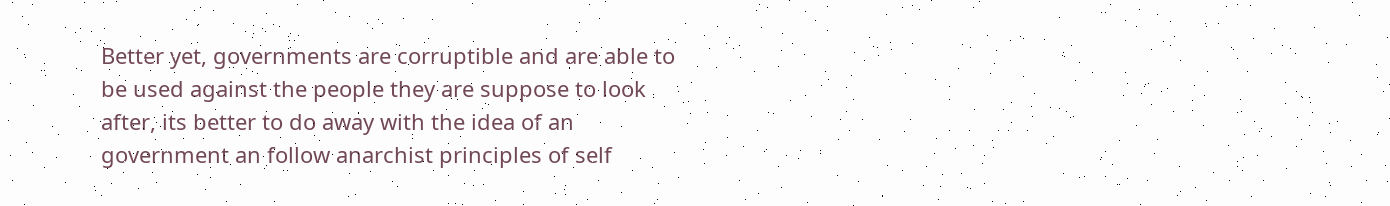Better yet, governments are corruptible and are able to be used against the people they are suppose to look after, its better to do away with the idea of an government an follow anarchist principles of self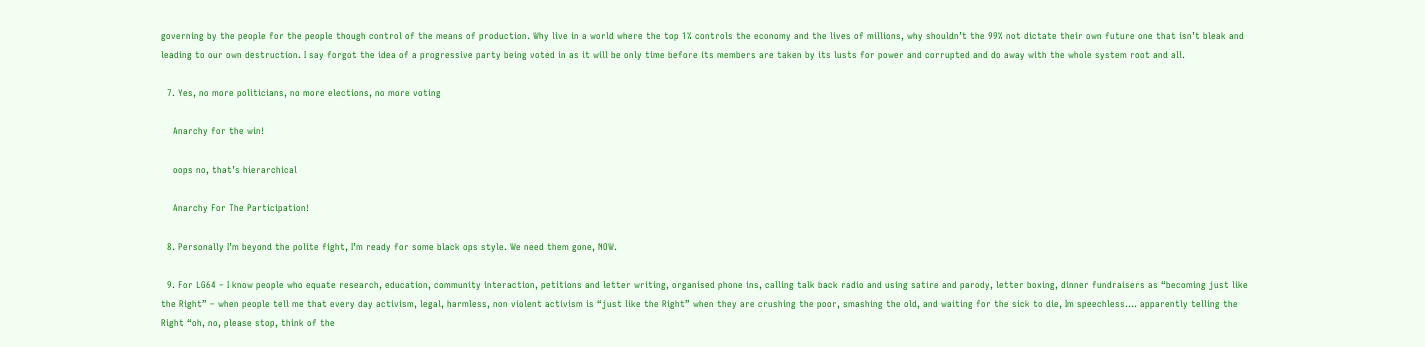governing by the people for the people though control of the means of production. Why live in a world where the top 1% controls the economy and the lives of millions, why shouldn’t the 99% not dictate their own future one that isn’t bleak and leading to our own destruction. I say forgot the idea of a progressive party being voted in as it will be only time before its members are taken by its lusts for power and corrupted and do away with the whole system root and all.

  7. Yes, no more politicians, no more elections, no more voting

    Anarchy for the win!

    oops no, that’s hierarchical

    Anarchy For The Participation!

  8. Personally I’m beyond the polite fight, I’m ready for some black ops style. We need them gone, NOW.

  9. For LG64 – I know people who equate research, education, community interaction, petitions and letter writing, organised phone ins, calling talk back radio and using satire and parody, letter boxing, dinner fundraisers as “becoming just like the Right” – when people tell me that every day activism, legal, harmless, non violent activism is “just like the Right” when they are crushing the poor, smashing the old, and waiting for the sick to die, Im speechless…. apparently telling the Right “oh, no, please stop, think of the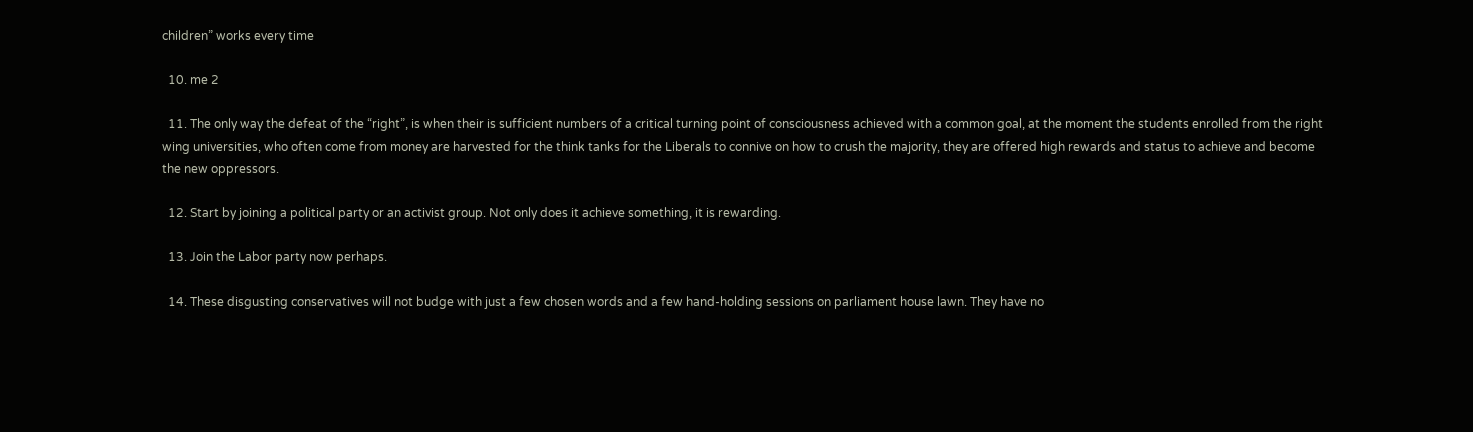children” works every time

  10. me 2

  11. The only way the defeat of the “right”, is when their is sufficient numbers of a critical turning point of consciousness achieved with a common goal, at the moment the students enrolled from the right wing universities, who often come from money are harvested for the think tanks for the Liberals to connive on how to crush the majority, they are offered high rewards and status to achieve and become the new oppressors.

  12. Start by joining a political party or an activist group. Not only does it achieve something, it is rewarding.

  13. Join the Labor party now perhaps.

  14. These disgusting conservatives will not budge with just a few chosen words and a few hand-holding sessions on parliament house lawn. They have no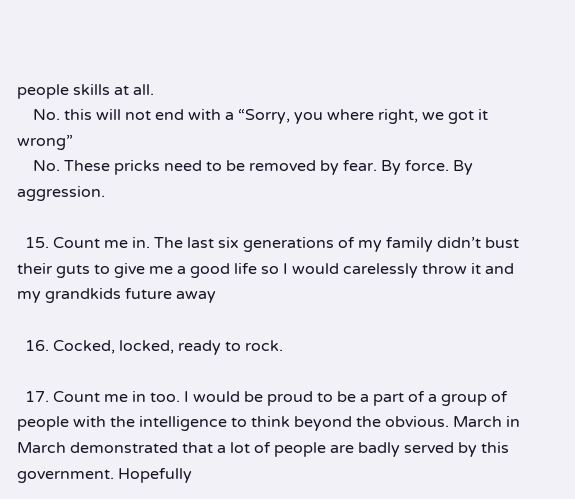people skills at all.
    No. this will not end with a “Sorry, you where right, we got it wrong”
    No. These pricks need to be removed by fear. By force. By aggression.

  15. Count me in. The last six generations of my family didn’t bust their guts to give me a good life so I would carelessly throw it and my grandkids future away

  16. Cocked, locked, ready to rock.

  17. Count me in too. I would be proud to be a part of a group of people with the intelligence to think beyond the obvious. March in March demonstrated that a lot of people are badly served by this government. Hopefully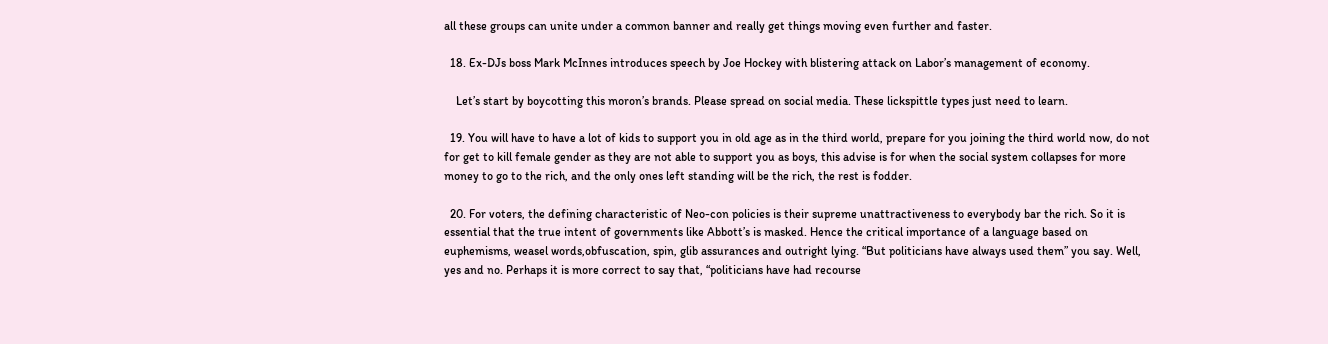all these groups can unite under a common banner and really get things moving even further and faster.

  18. Ex-DJs boss Mark McInnes introduces speech by Joe Hockey with blistering attack on Labor’s management of economy.

    Let’s start by boycotting this moron’s brands. Please spread on social media. These lickspittle types just need to learn.

  19. You will have to have a lot of kids to support you in old age as in the third world, prepare for you joining the third world now, do not for get to kill female gender as they are not able to support you as boys, this advise is for when the social system collapses for more money to go to the rich, and the only ones left standing will be the rich, the rest is fodder.

  20. For voters, the defining characteristic of Neo-con policies is their supreme unattractiveness to everybody bar the rich. So it is essential that the true intent of governments like Abbott’s is masked. Hence the critical importance of a language based on euphemisms, weasel words,obfuscation, spin, glib assurances and outright lying. “But politicians have always used them” you say. Well, yes and no. Perhaps it is more correct to say that, “politicians have had recourse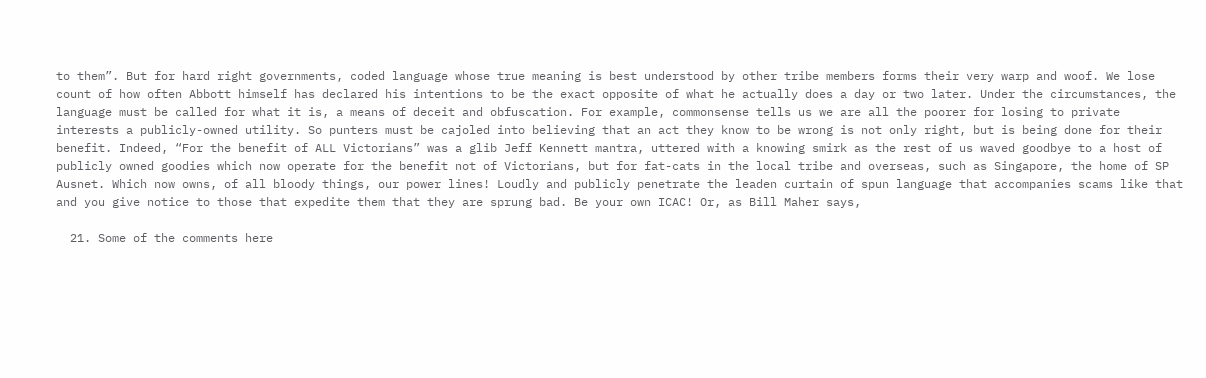to them”. But for hard right governments, coded language whose true meaning is best understood by other tribe members forms their very warp and woof. We lose count of how often Abbott himself has declared his intentions to be the exact opposite of what he actually does a day or two later. Under the circumstances, the language must be called for what it is, a means of deceit and obfuscation. For example, commonsense tells us we are all the poorer for losing to private interests a publicly-owned utility. So punters must be cajoled into believing that an act they know to be wrong is not only right, but is being done for their benefit. Indeed, “For the benefit of ALL Victorians” was a glib Jeff Kennett mantra, uttered with a knowing smirk as the rest of us waved goodbye to a host of publicly owned goodies which now operate for the benefit not of Victorians, but for fat-cats in the local tribe and overseas, such as Singapore, the home of SP Ausnet. Which now owns, of all bloody things, our power lines! Loudly and publicly penetrate the leaden curtain of spun language that accompanies scams like that and you give notice to those that expedite them that they are sprung bad. Be your own ICAC! Or, as Bill Maher says,

  21. Some of the comments here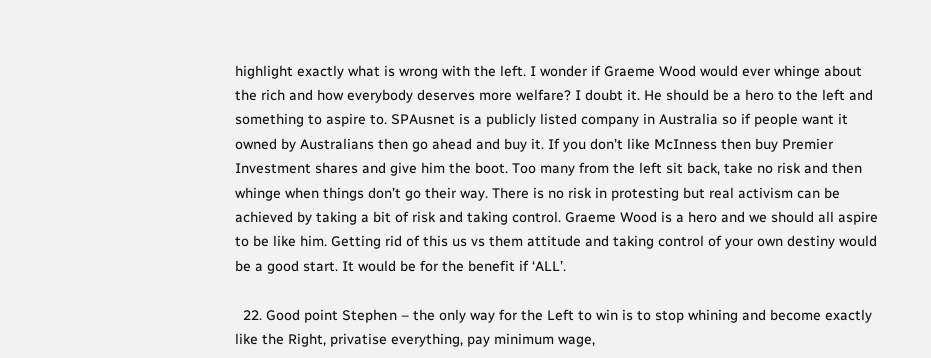highlight exactly what is wrong with the left. I wonder if Graeme Wood would ever whinge about the rich and how everybody deserves more welfare? I doubt it. He should be a hero to the left and something to aspire to. SPAusnet is a publicly listed company in Australia so if people want it owned by Australians then go ahead and buy it. If you don’t like McInness then buy Premier Investment shares and give him the boot. Too many from the left sit back, take no risk and then whinge when things don’t go their way. There is no risk in protesting but real activism can be achieved by taking a bit of risk and taking control. Graeme Wood is a hero and we should all aspire to be like him. Getting rid of this us vs them attitude and taking control of your own destiny would be a good start. It would be for the benefit if ‘ALL’.

  22. Good point Stephen – the only way for the Left to win is to stop whining and become exactly like the Right, privatise everything, pay minimum wage,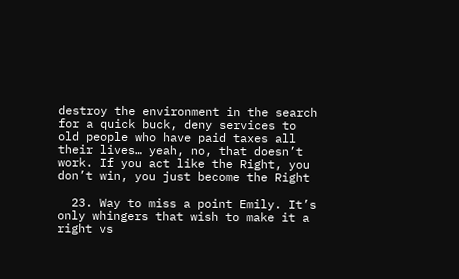destroy the environment in the search for a quick buck, deny services to old people who have paid taxes all their lives… yeah, no, that doesn’t work. If you act like the Right, you don’t win, you just become the Right

  23. Way to miss a point Emily. It’s only whingers that wish to make it a right vs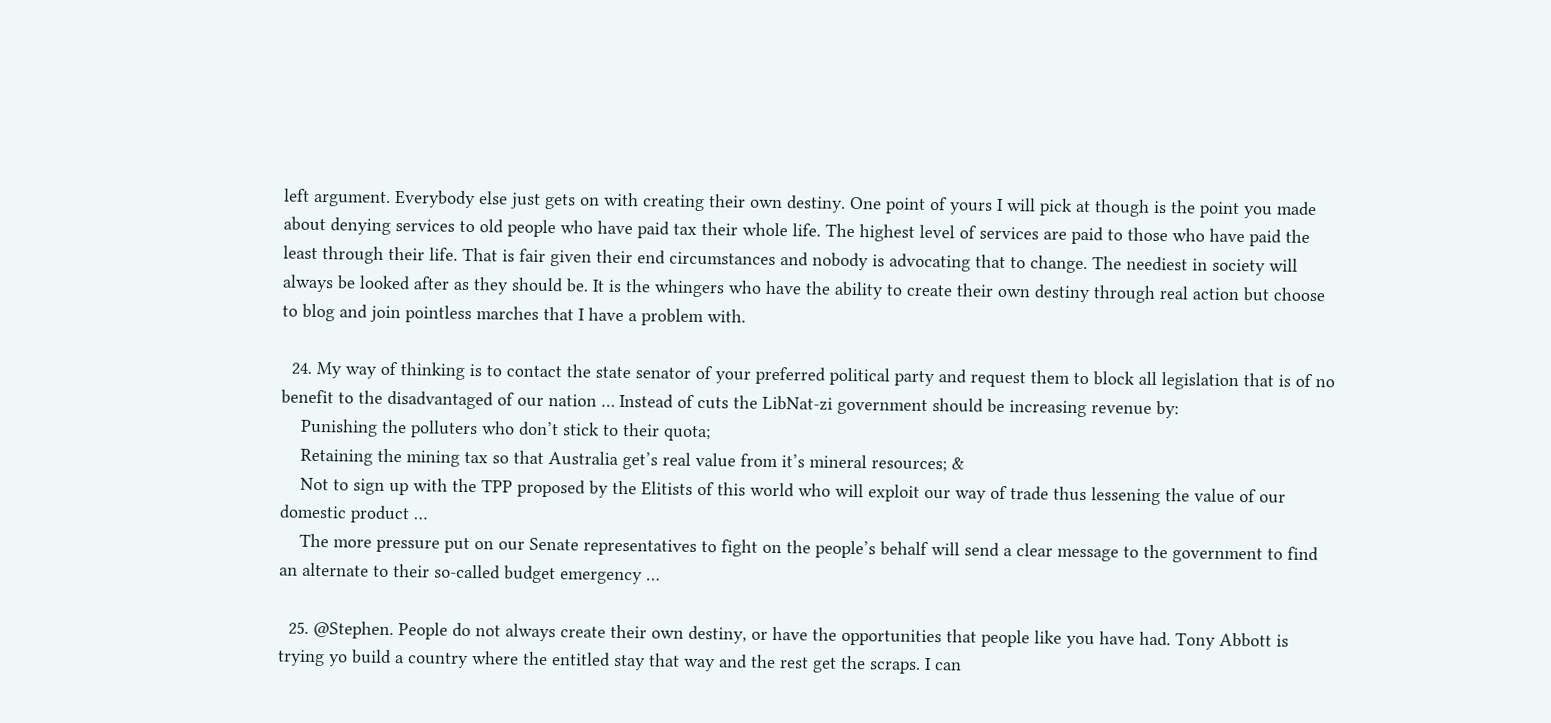left argument. Everybody else just gets on with creating their own destiny. One point of yours I will pick at though is the point you made about denying services to old people who have paid tax their whole life. The highest level of services are paid to those who have paid the least through their life. That is fair given their end circumstances and nobody is advocating that to change. The neediest in society will always be looked after as they should be. It is the whingers who have the ability to create their own destiny through real action but choose to blog and join pointless marches that I have a problem with.

  24. My way of thinking is to contact the state senator of your preferred political party and request them to block all legislation that is of no benefit to the disadvantaged of our nation … Instead of cuts the LibNat-zi government should be increasing revenue by:
    Punishing the polluters who don’t stick to their quota;
    Retaining the mining tax so that Australia get’s real value from it’s mineral resources; &
    Not to sign up with the TPP proposed by the Elitists of this world who will exploit our way of trade thus lessening the value of our domestic product …
    The more pressure put on our Senate representatives to fight on the people’s behalf will send a clear message to the government to find an alternate to their so-called budget emergency …

  25. @Stephen. People do not always create their own destiny, or have the opportunities that people like you have had. Tony Abbott is trying yo build a country where the entitled stay that way and the rest get the scraps. I can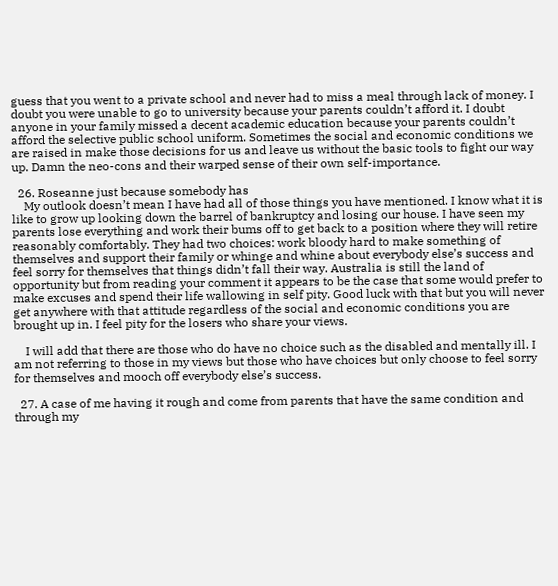guess that you went to a private school and never had to miss a meal through lack of money. I doubt you were unable to go to university because your parents couldn’t afford it. I doubt anyone in your family missed a decent academic education because your parents couldn’t afford the selective public school uniform. Sometimes the social and economic conditions we are raised in make those decisions for us and leave us without the basic tools to fight our way up. Damn the neo-cons and their warped sense of their own self-importance.

  26. Roseanne just because somebody has
    My outlook doesn’t mean I have had all of those things you have mentioned. I know what it is like to grow up looking down the barrel of bankruptcy and losing our house. I have seen my parents lose everything and work their bums off to get back to a position where they will retire reasonably comfortably. They had two choices: work bloody hard to make something of themselves and support their family or whinge and whine about everybody else’s success and feel sorry for themselves that things didn’t fall their way. Australia is still the land of opportunity but from reading your comment it appears to be the case that some would prefer to make excuses and spend their life wallowing in self pity. Good luck with that but you will never get anywhere with that attitude regardless of the social and economic conditions you are brought up in. I feel pity for the losers who share your views.

    I will add that there are those who do have no choice such as the disabled and mentally ill. I am not referring to those in my views but those who have choices but only choose to feel sorry for themselves and mooch off everybody else’s success.

  27. A case of me having it rough and come from parents that have the same condition and through my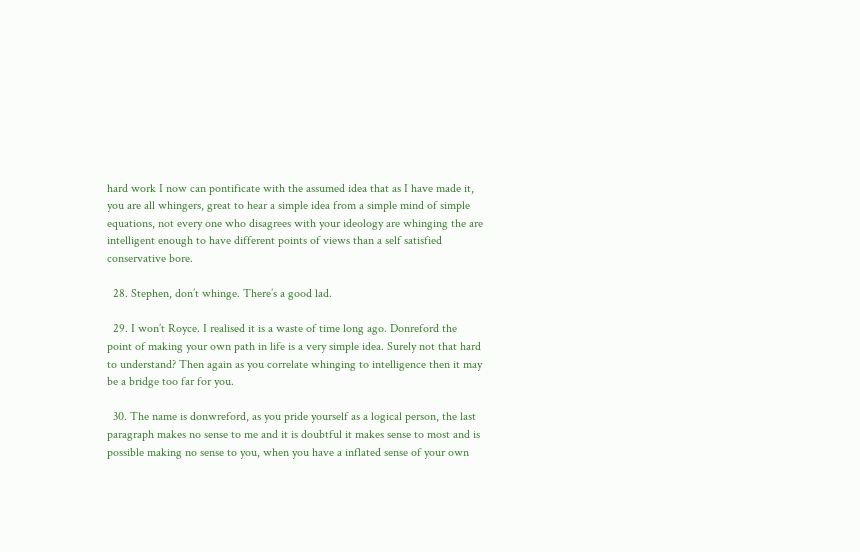hard work I now can pontificate with the assumed idea that as I have made it, you are all whingers, great to hear a simple idea from a simple mind of simple equations, not every one who disagrees with your ideology are whinging the are intelligent enough to have different points of views than a self satisfied conservative bore.

  28. Stephen, don’t whinge. There’s a good lad.

  29. I won’t Royce. I realised it is a waste of time long ago. Donreford the point of making your own path in life is a very simple idea. Surely not that hard to understand? Then again as you correlate whinging to intelligence then it may be a bridge too far for you.

  30. The name is donwreford, as you pride yourself as a logical person, the last paragraph makes no sense to me and it is doubtful it makes sense to most and is possible making no sense to you, when you have a inflated sense of your own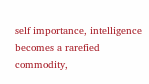self importance, intelligence becomes a rarefied commodity,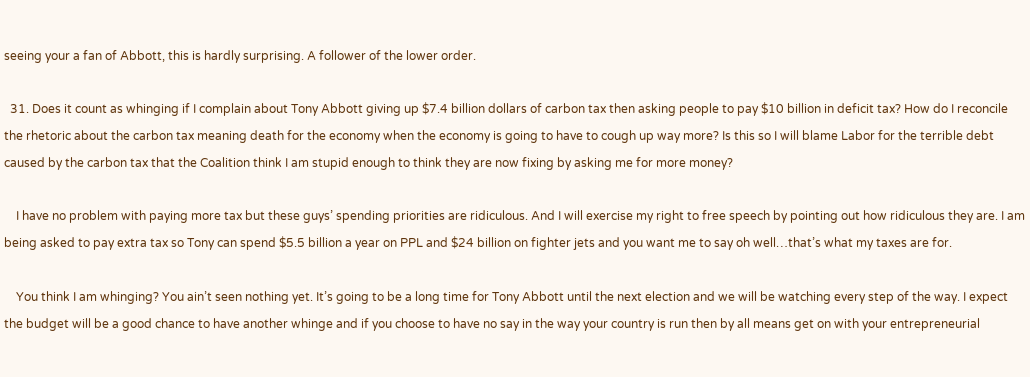seeing your a fan of Abbott, this is hardly surprising. A follower of the lower order.

  31. Does it count as whinging if I complain about Tony Abbott giving up $7.4 billion dollars of carbon tax then asking people to pay $10 billion in deficit tax? How do I reconcile the rhetoric about the carbon tax meaning death for the economy when the economy is going to have to cough up way more? Is this so I will blame Labor for the terrible debt caused by the carbon tax that the Coalition think I am stupid enough to think they are now fixing by asking me for more money?

    I have no problem with paying more tax but these guys’ spending priorities are ridiculous. And I will exercise my right to free speech by pointing out how ridiculous they are. I am being asked to pay extra tax so Tony can spend $5.5 billion a year on PPL and $24 billion on fighter jets and you want me to say oh well…that’s what my taxes are for.

    You think I am whinging? You ain’t seen nothing yet. It’s going to be a long time for Tony Abbott until the next election and we will be watching every step of the way. I expect the budget will be a good chance to have another whinge and if you choose to have no say in the way your country is run then by all means get on with your entrepreneurial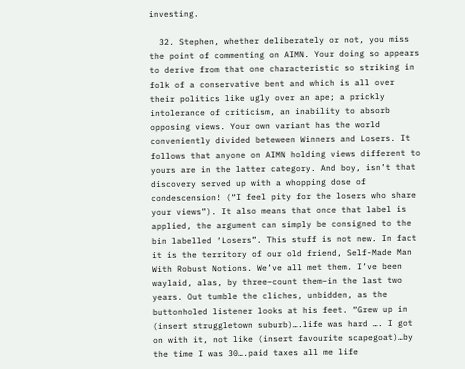investing.

  32. Stephen, whether deliberately or not, you miss the point of commenting on AIMN. Your doing so appears to derive from that one characteristic so striking in folk of a conservative bent and which is all over their politics like ugly over an ape; a prickly intolerance of criticism, an inability to absorb opposing views. Your own variant has the world conveniently divided beteween Winners and Losers. It follows that anyone on AIMN holding views different to yours are in the latter category. And boy, isn’t that discovery served up with a whopping dose of condescension! (“I feel pity for the losers who share your views”). It also means that once that label is applied, the argument can simply be consigned to the bin labelled ‘Losers”. This stuff is not new. In fact it is the territory of our old friend, Self-Made Man With Robust Notions. We’ve all met them. I’ve been waylaid, alas, by three–count them–in the last two years. Out tumble the cliches, unbidden, as the buttonholed listener looks at his feet. “Grew up in (insert struggletown suburb)….life was hard …. I got on with it, not like (insert favourite scapegoat)…by the time I was 30….paid taxes all me life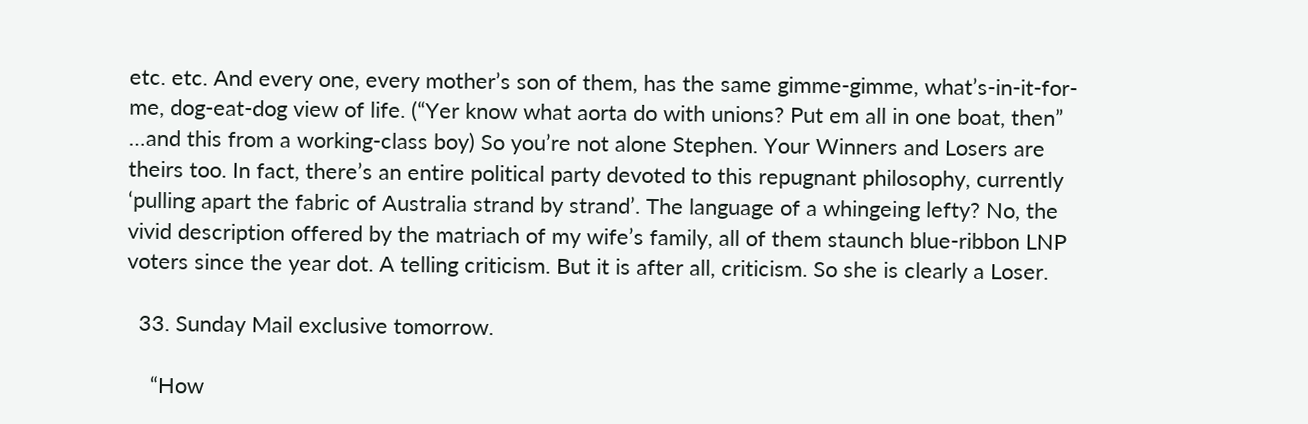etc. etc. And every one, every mother’s son of them, has the same gimme-gimme, what’s-in-it-for-me, dog-eat-dog view of life. (“Yer know what aorta do with unions? Put em all in one boat, then” …and this from a working-class boy) So you’re not alone Stephen. Your Winners and Losers are theirs too. In fact, there’s an entire political party devoted to this repugnant philosophy, currently ‘pulling apart the fabric of Australia strand by strand’. The language of a whingeing lefty? No, the vivid description offered by the matriach of my wife’s family, all of them staunch blue-ribbon LNP voters since the year dot. A telling criticism. But it is after all, criticism. So she is clearly a Loser.

  33. Sunday Mail exclusive tomorrow.

    “How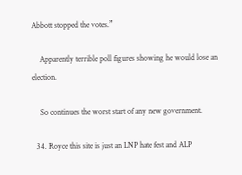Abbott stopped the votes.”

    Apparently terrible poll figures showing he would lose an election.

    So continues the worst start of any new government.

  34. Royce this site is just an LNP hate fest and ALP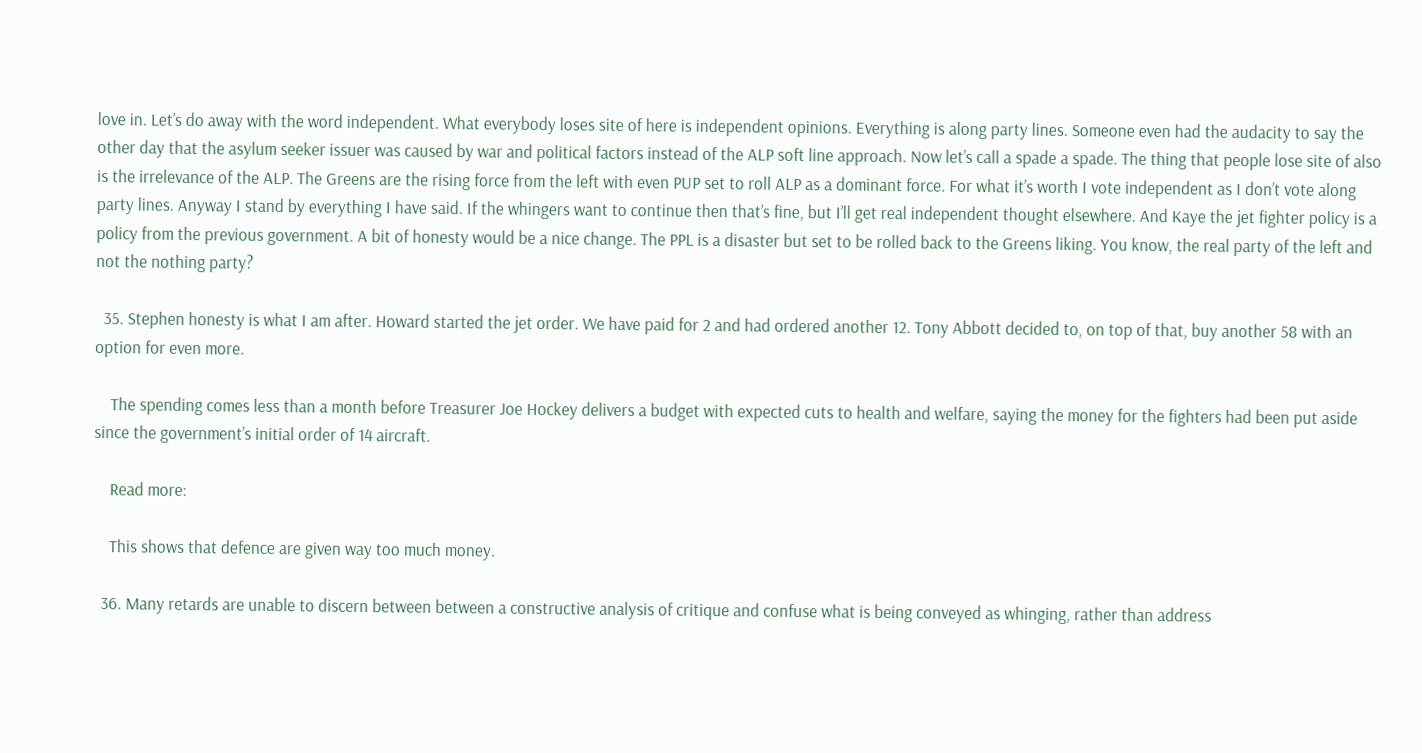love in. Let’s do away with the word independent. What everybody loses site of here is independent opinions. Everything is along party lines. Someone even had the audacity to say the other day that the asylum seeker issuer was caused by war and political factors instead of the ALP soft line approach. Now let’s call a spade a spade. The thing that people lose site of also is the irrelevance of the ALP. The Greens are the rising force from the left with even PUP set to roll ALP as a dominant force. For what it’s worth I vote independent as I don’t vote along party lines. Anyway I stand by everything I have said. If the whingers want to continue then that’s fine, but I’ll get real independent thought elsewhere. And Kaye the jet fighter policy is a policy from the previous government. A bit of honesty would be a nice change. The PPL is a disaster but set to be rolled back to the Greens liking. You know, the real party of the left and not the nothing party?

  35. Stephen honesty is what I am after. Howard started the jet order. We have paid for 2 and had ordered another 12. Tony Abbott decided to, on top of that, buy another 58 with an option for even more.

    The spending comes less than a month before Treasurer Joe Hockey delivers a budget with expected cuts to health and welfare, saying the money for the fighters had been put aside since the government’s initial order of 14 aircraft.

    Read more:

    This shows that defence are given way too much money.

  36. Many retards are unable to discern between between a constructive analysis of critique and confuse what is being conveyed as whinging, rather than address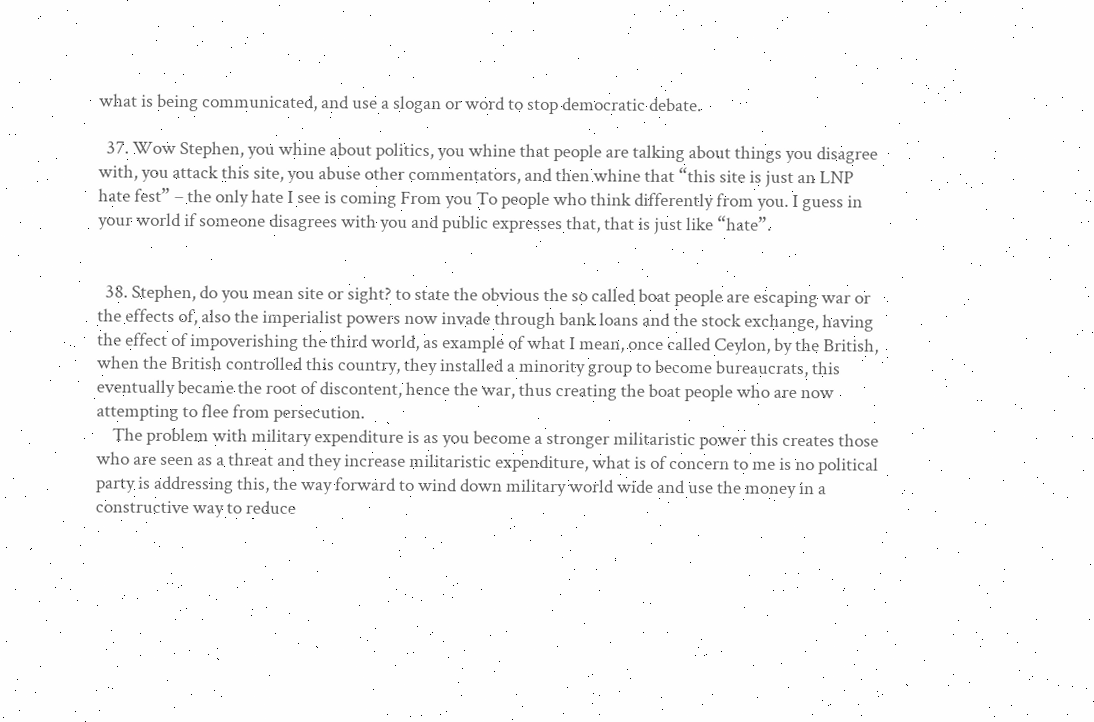what is being communicated, and use a slogan or word to stop democratic debate.

  37. Wow Stephen, you whine about politics, you whine that people are talking about things you disagree with, you attack this site, you abuse other commentators, and then whine that “this site is just an LNP hate fest” – the only hate I see is coming From you To people who think differently from you. I guess in your world if someone disagrees with you and public expresses that, that is just like “hate”.


  38. Stephen, do you mean site or sight? to state the obvious the so called boat people are escaping war or the effects of, also the imperialist powers now invade through bank loans and the stock exchange, having the effect of impoverishing the third world, as example of what I mean, once called Ceylon, by the British, when the British controlled this country, they installed a minority group to become bureaucrats, this eventually became the root of discontent, hence the war, thus creating the boat people who are now attempting to flee from persecution.
    The problem with military expenditure is as you become a stronger militaristic power this creates those who are seen as a threat and they increase militaristic expenditure, what is of concern to me is no political party is addressing this, the way forward to wind down military world wide and use the money in a constructive way to reduce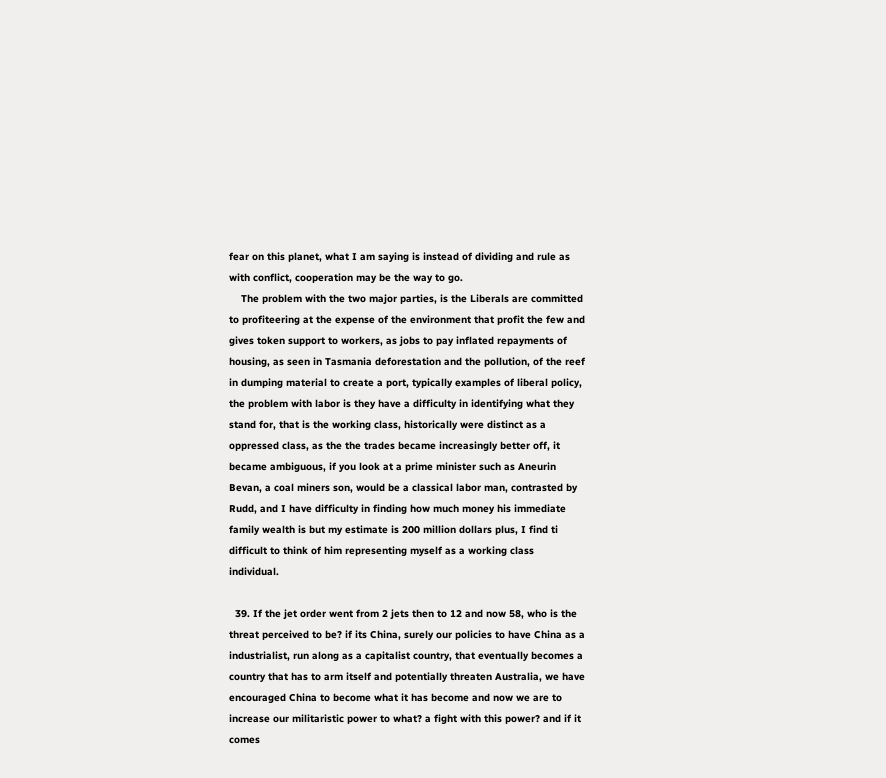fear on this planet, what I am saying is instead of dividing and rule as with conflict, cooperation may be the way to go.
    The problem with the two major parties, is the Liberals are committed to profiteering at the expense of the environment that profit the few and gives token support to workers, as jobs to pay inflated repayments of housing, as seen in Tasmania deforestation and the pollution, of the reef in dumping material to create a port, typically examples of liberal policy, the problem with labor is they have a difficulty in identifying what they stand for, that is the working class, historically were distinct as a oppressed class, as the the trades became increasingly better off, it became ambiguous, if you look at a prime minister such as Aneurin Bevan, a coal miners son, would be a classical labor man, contrasted by Rudd, and I have difficulty in finding how much money his immediate family wealth is but my estimate is 200 million dollars plus, I find ti difficult to think of him representing myself as a working class individual.

  39. If the jet order went from 2 jets then to 12 and now 58, who is the threat perceived to be? if its China, surely our policies to have China as a industrialist, run along as a capitalist country, that eventually becomes a country that has to arm itself and potentially threaten Australia, we have encouraged China to become what it has become and now we are to increase our militaristic power to what? a fight with this power? and if it comes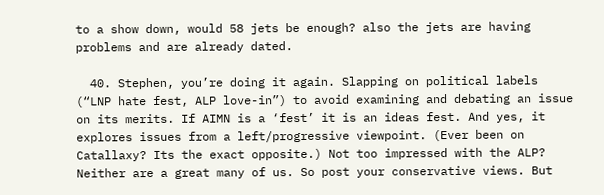to a show down, would 58 jets be enough? also the jets are having problems and are already dated.

  40. Stephen, you’re doing it again. Slapping on political labels (“LNP hate fest, ALP love-in”) to avoid examining and debating an issue on its merits. If AIMN is a ‘fest’ it is an ideas fest. And yes, it explores issues from a left/progressive viewpoint. (Ever been on Catallaxy? Its the exact opposite.) Not too impressed with the ALP? Neither are a great many of us. So post your conservative views. But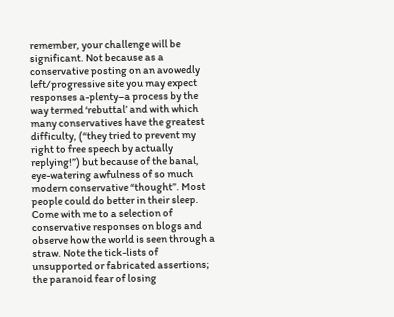remember, your challenge will be significant. Not because as a conservative posting on an avowedly left/progressive site you may expect responses a-plenty–a process by the way termed ‘rebuttal’ and with which many conservatives have the greatest difficulty, (“they tried to prevent my right to free speech by actually replying!”) but because of the banal, eye-watering awfulness of so much modern conservative “thought”. Most people could do better in their sleep. Come with me to a selection of conservative responses on blogs and observe how the world is seen through a straw. Note the tick-lists of unsupported or fabricated assertions; the paranoid fear of losing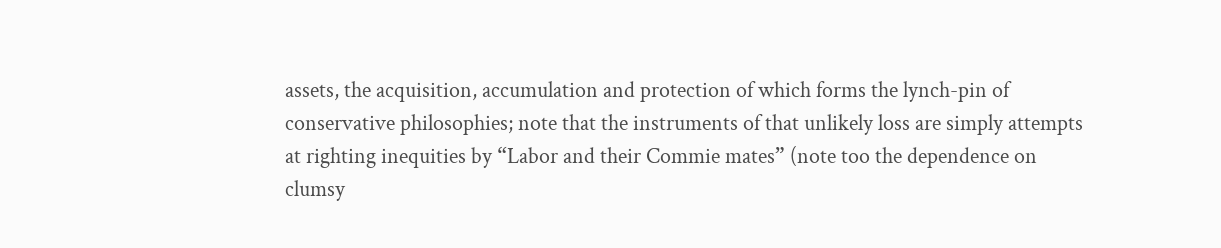assets, the acquisition, accumulation and protection of which forms the lynch-pin of conservative philosophies; note that the instruments of that unlikely loss are simply attempts at righting inequities by “Labor and their Commie mates” (note too the dependence on clumsy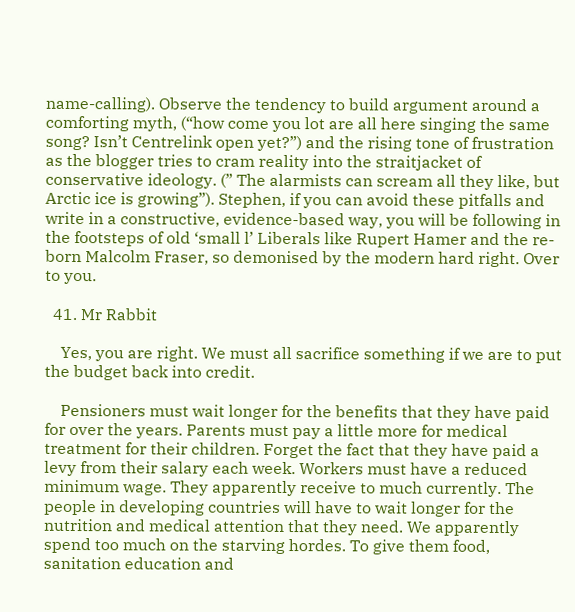name-calling). Observe the tendency to build argument around a comforting myth, (“how come you lot are all here singing the same song? Isn’t Centrelink open yet?”) and the rising tone of frustration as the blogger tries to cram reality into the straitjacket of conservative ideology. (” The alarmists can scream all they like, but Arctic ice is growing”). Stephen, if you can avoid these pitfalls and write in a constructive, evidence-based way, you will be following in the footsteps of old ‘small l’ Liberals like Rupert Hamer and the re-born Malcolm Fraser, so demonised by the modern hard right. Over to you.

  41. Mr Rabbit

    Yes, you are right. We must all sacrifice something if we are to put the budget back into credit.

    Pensioners must wait longer for the benefits that they have paid for over the years. Parents must pay a little more for medical treatment for their children. Forget the fact that they have paid a levy from their salary each week. Workers must have a reduced minimum wage. They apparently receive to much currently. The people in developing countries will have to wait longer for the nutrition and medical attention that they need. We apparently spend too much on the starving hordes. To give them food, sanitation education and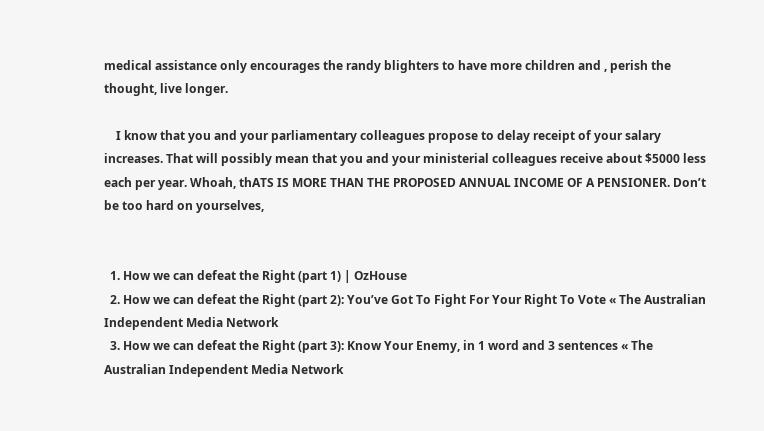medical assistance only encourages the randy blighters to have more children and , perish the thought, live longer.

    I know that you and your parliamentary colleagues propose to delay receipt of your salary increases. That will possibly mean that you and your ministerial colleagues receive about $5000 less each per year. Whoah, thATS IS MORE THAN THE PROPOSED ANNUAL INCOME OF A PENSIONER. Don’t be too hard on yourselves,


  1. How we can defeat the Right (part 1) | OzHouse
  2. How we can defeat the Right (part 2): You’ve Got To Fight For Your Right To Vote « The Australian Independent Media Network
  3. How we can defeat the Right (part 3): Know Your Enemy, in 1 word and 3 sentences « The Australian Independent Media Network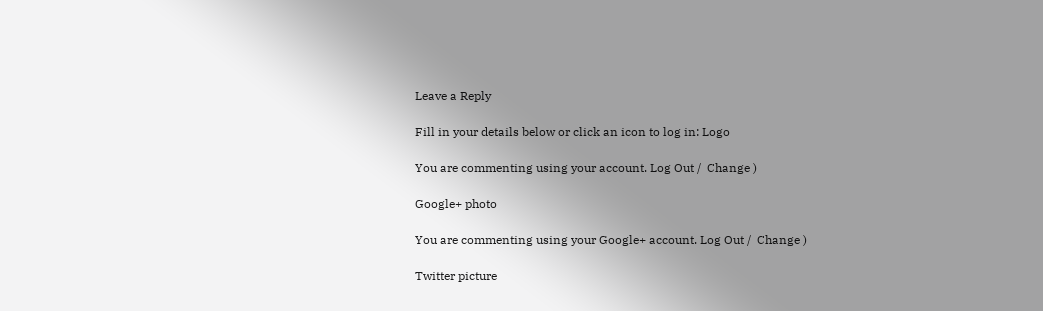Leave a Reply

Fill in your details below or click an icon to log in: Logo

You are commenting using your account. Log Out /  Change )

Google+ photo

You are commenting using your Google+ account. Log Out /  Change )

Twitter picture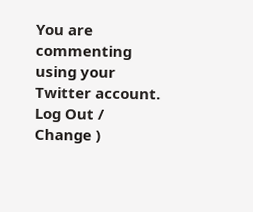You are commenting using your Twitter account. Log Out /  Change )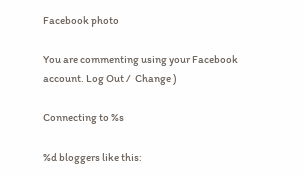Facebook photo

You are commenting using your Facebook account. Log Out /  Change )

Connecting to %s

%d bloggers like this: